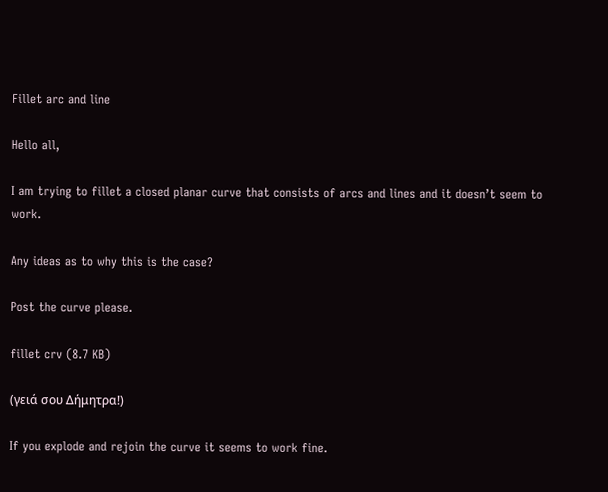Fillet arc and line

Hello all,

I am trying to fillet a closed planar curve that consists of arcs and lines and it doesn’t seem to work.

Any ideas as to why this is the case?

Post the curve please.

fillet crv (8.7 KB)

(γειά σου Δήμητρα!)

If you explode and rejoin the curve it seems to work fine.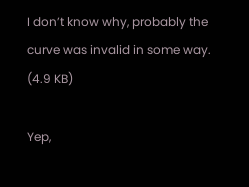I don’t know why, probably the curve was invalid in some way. (4.9 KB)

Yep,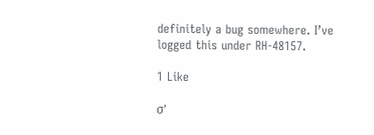definitely a bug somewhere. I’ve logged this under RH-48157.

1 Like

σ’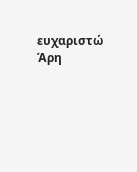ευχαριστώ Άρη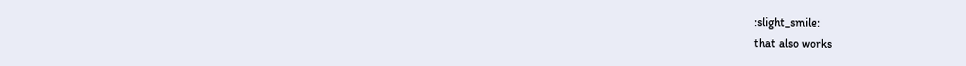:slight_smile:
that also works